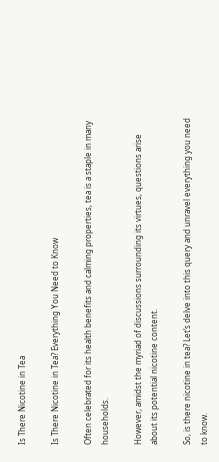Is There Nicotine in Tea

Is There Nicotine in Tea? Everything You Need to Know

Often celebrated for its health benefits and calming properties, tea is a staple in many households.

However, amidst the myriad of discussions surrounding its virtues, questions arise about its potential nicotine content.

So, is there nicotine in tea? Let’s delve into this query and unravel everything you need to know.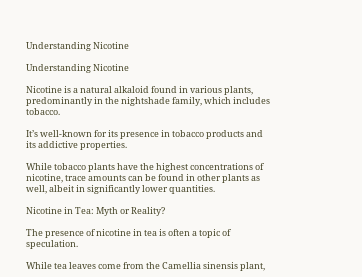Understanding Nicotine

Understanding Nicotine

Nicotine is a natural alkaloid found in various plants, predominantly in the nightshade family, which includes tobacco.

It’s well-known for its presence in tobacco products and its addictive properties.

While tobacco plants have the highest concentrations of nicotine, trace amounts can be found in other plants as well, albeit in significantly lower quantities.

Nicotine in Tea: Myth or Reality?

The presence of nicotine in tea is often a topic of speculation.

While tea leaves come from the Camellia sinensis plant,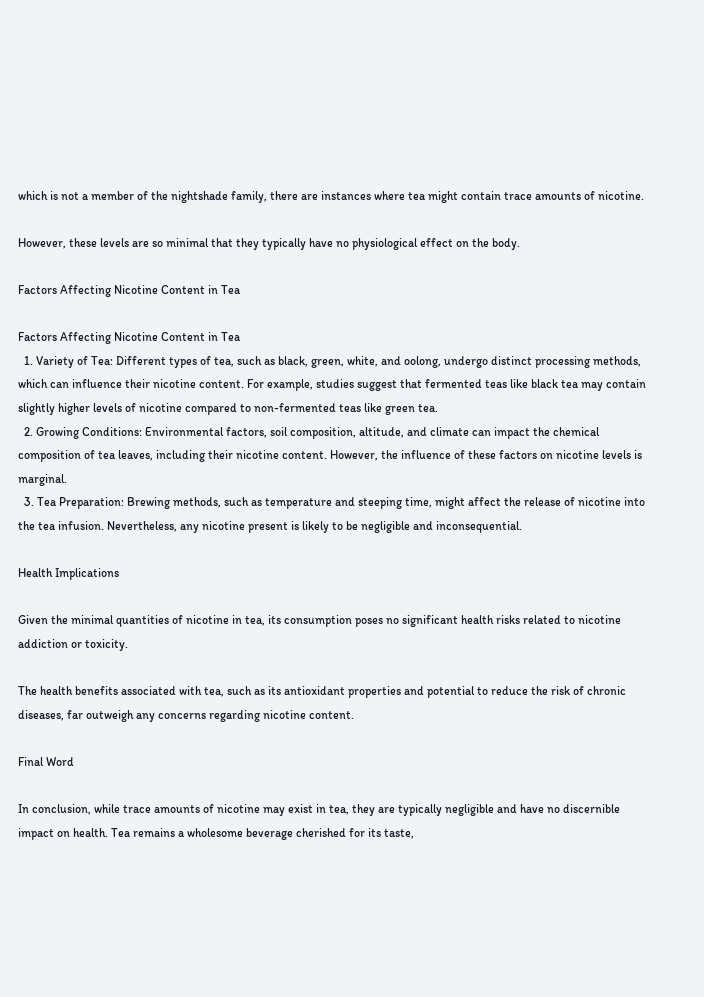which is not a member of the nightshade family, there are instances where tea might contain trace amounts of nicotine.

However, these levels are so minimal that they typically have no physiological effect on the body.

Factors Affecting Nicotine Content in Tea

Factors Affecting Nicotine Content in Tea
  1. Variety of Tea: Different types of tea, such as black, green, white, and oolong, undergo distinct processing methods, which can influence their nicotine content. For example, studies suggest that fermented teas like black tea may contain slightly higher levels of nicotine compared to non-fermented teas like green tea.
  2. Growing Conditions: Environmental factors, soil composition, altitude, and climate can impact the chemical composition of tea leaves, including their nicotine content. However, the influence of these factors on nicotine levels is marginal.
  3. Tea Preparation: Brewing methods, such as temperature and steeping time, might affect the release of nicotine into the tea infusion. Nevertheless, any nicotine present is likely to be negligible and inconsequential.

Health Implications

Given the minimal quantities of nicotine in tea, its consumption poses no significant health risks related to nicotine addiction or toxicity.

The health benefits associated with tea, such as its antioxidant properties and potential to reduce the risk of chronic diseases, far outweigh any concerns regarding nicotine content.

Final Word

In conclusion, while trace amounts of nicotine may exist in tea, they are typically negligible and have no discernible impact on health. Tea remains a wholesome beverage cherished for its taste,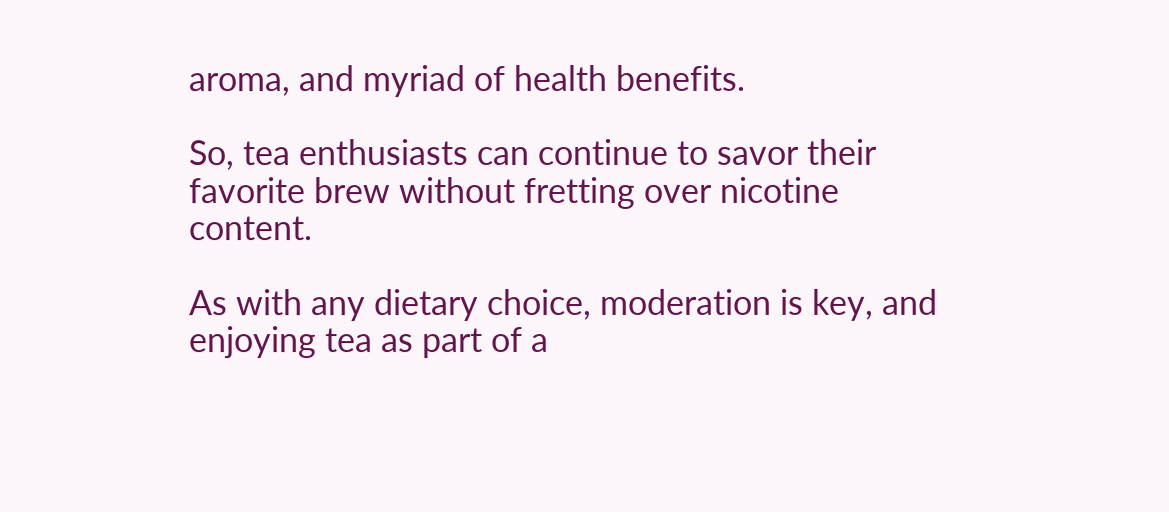aroma, and myriad of health benefits.

So, tea enthusiasts can continue to savor their favorite brew without fretting over nicotine content.

As with any dietary choice, moderation is key, and enjoying tea as part of a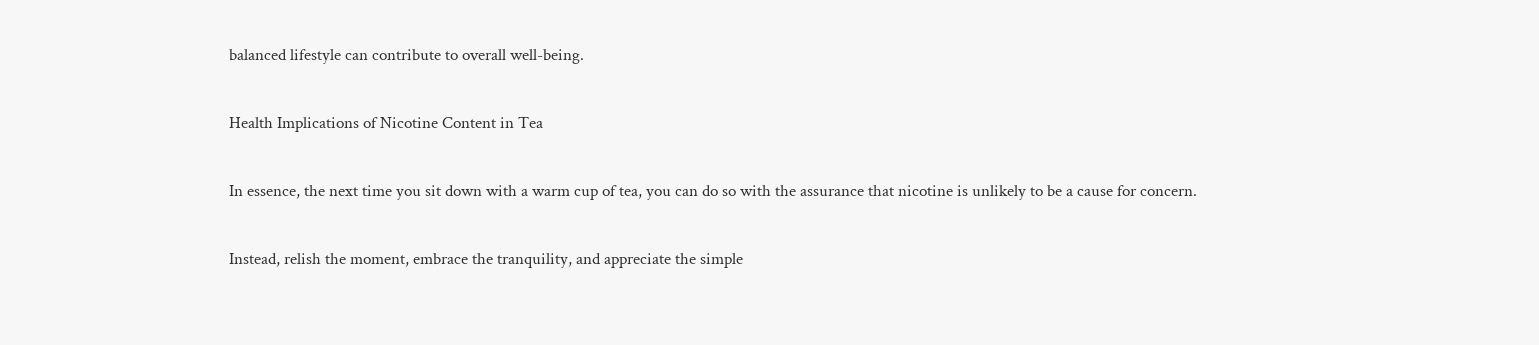balanced lifestyle can contribute to overall well-being.

Health Implications of Nicotine Content in Tea

In essence, the next time you sit down with a warm cup of tea, you can do so with the assurance that nicotine is unlikely to be a cause for concern.

Instead, relish the moment, embrace the tranquility, and appreciate the simple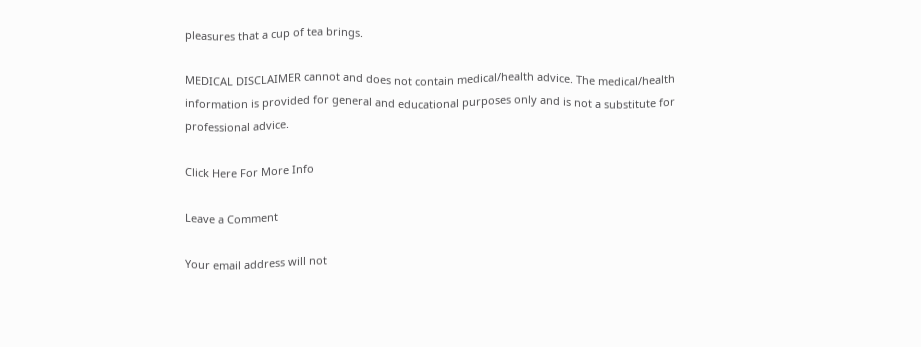pleasures that a cup of tea brings.

MEDICAL DISCLAIMER cannot and does not contain medical/health advice. The medical/health information is provided for general and educational purposes only and is not a substitute for professional advice.

Click Here For More Info

Leave a Comment

Your email address will not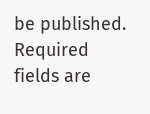be published. Required fields are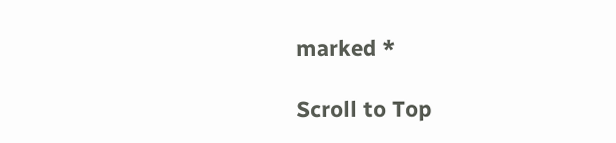marked *

Scroll to Top